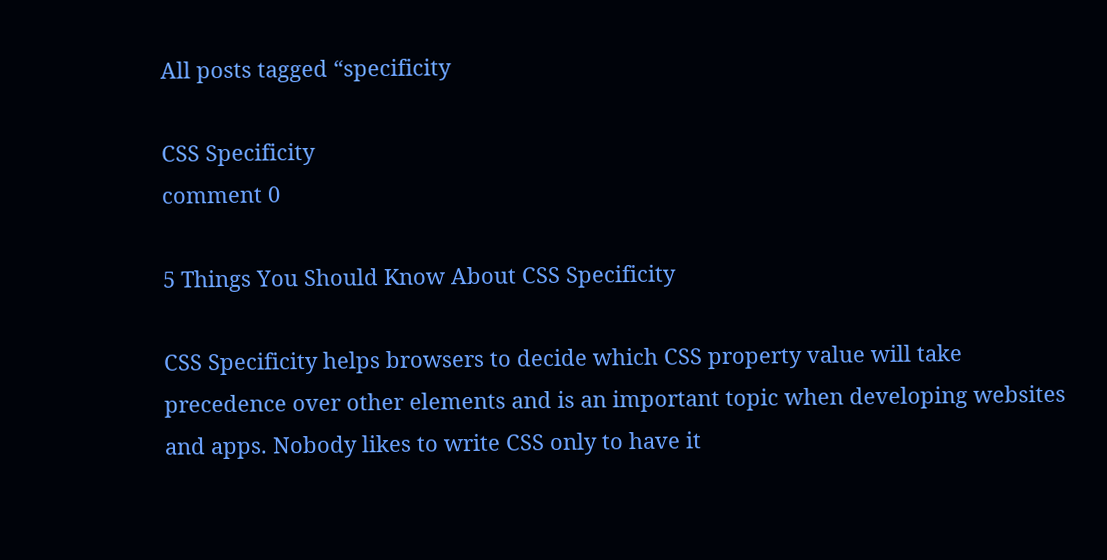All posts tagged “specificity

CSS Specificity
comment 0

5 Things You Should Know About CSS Specificity

CSS Specificity helps browsers to decide which CSS property value will take precedence over other elements and is an important topic when developing websites and apps. Nobody likes to write CSS only to have it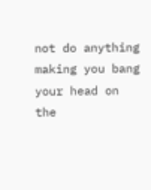not do anything making you bang your head on the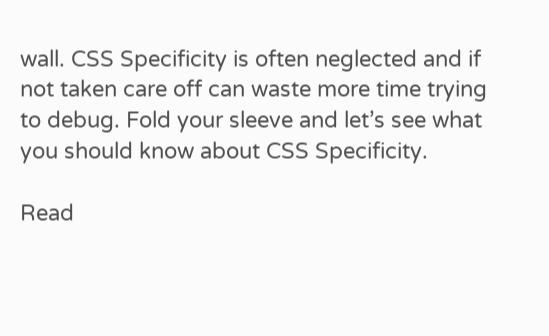wall. CSS Specificity is often neglected and if not taken care off can waste more time trying to debug. Fold your sleeve and let’s see what you should know about CSS Specificity.

Read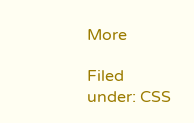More

Filed under: CSS